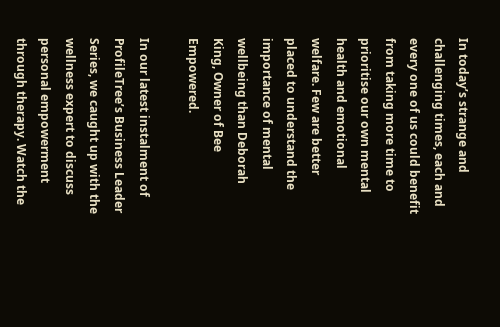In today’s strange and challenging times, each and every one of us could benefit from taking more time to prioritise our own mental health and emotional welfare. Few are better placed to understand the importance of mental wellbeing than Deborah King, Owner of Bee Empowered.

In our latest instalment of ProfileTree’s Business Leader Series, we caught up with the wellness expert to discuss personal empowerment through therapy. Watch the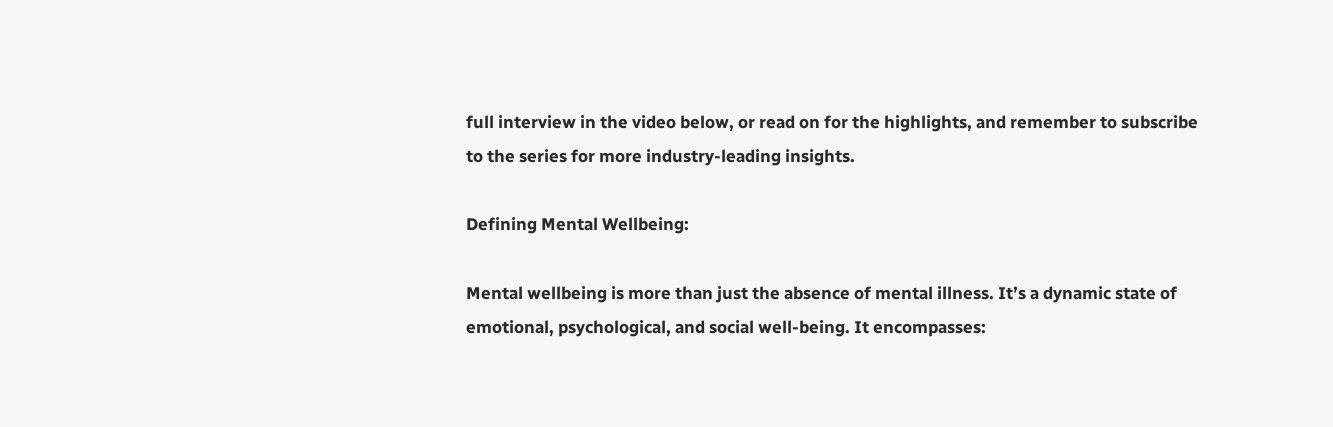full interview in the video below, or read on for the highlights, and remember to subscribe to the series for more industry-leading insights.

Defining Mental Wellbeing:

Mental wellbeing is more than just the absence of mental illness. It’s a dynamic state of emotional, psychological, and social well-being. It encompasses: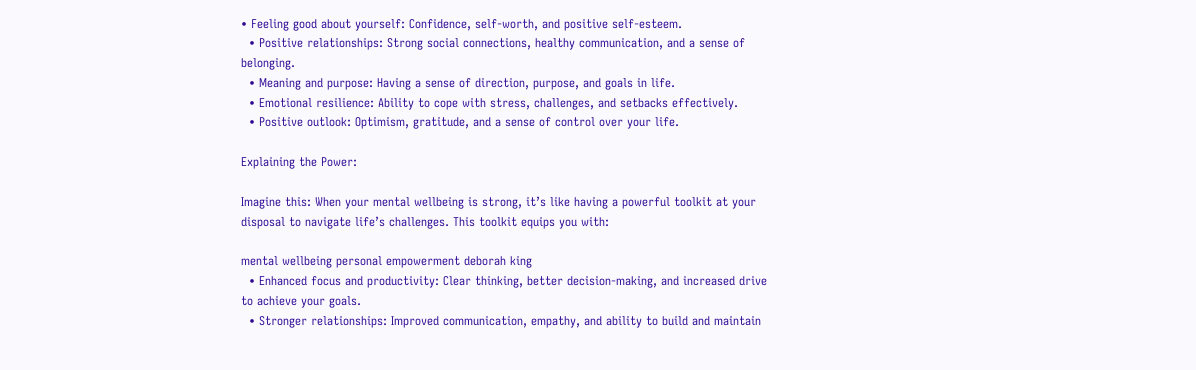• Feeling good about yourself: Confidence, self-worth, and positive self-esteem.
  • Positive relationships: Strong social connections, healthy communication, and a sense of belonging.
  • Meaning and purpose: Having a sense of direction, purpose, and goals in life.
  • Emotional resilience: Ability to cope with stress, challenges, and setbacks effectively.
  • Positive outlook: Optimism, gratitude, and a sense of control over your life.

Explaining the Power:

Imagine this: When your mental wellbeing is strong, it’s like having a powerful toolkit at your disposal to navigate life’s challenges. This toolkit equips you with:

mental wellbeing personal empowerment deborah king
  • Enhanced focus and productivity: Clear thinking, better decision-making, and increased drive to achieve your goals.
  • Stronger relationships: Improved communication, empathy, and ability to build and maintain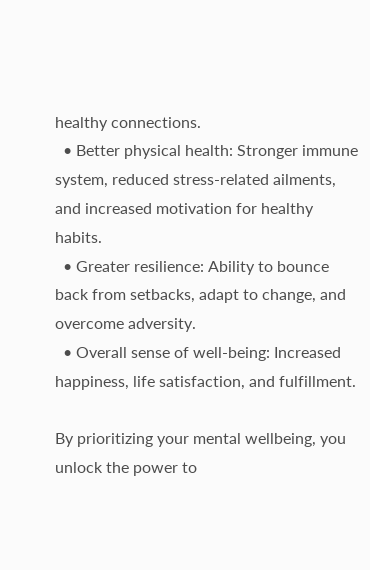healthy connections.
  • Better physical health: Stronger immune system, reduced stress-related ailments, and increased motivation for healthy habits.
  • Greater resilience: Ability to bounce back from setbacks, adapt to change, and overcome adversity.
  • Overall sense of well-being: Increased happiness, life satisfaction, and fulfillment.

By prioritizing your mental wellbeing, you unlock the power to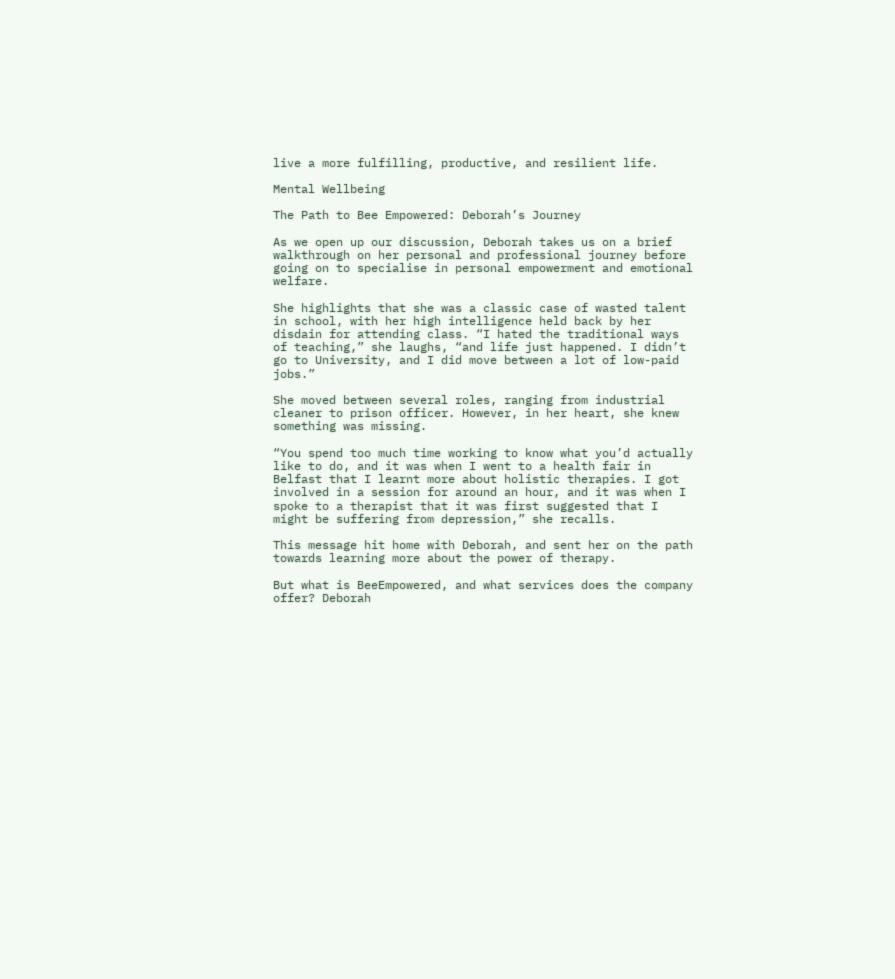live a more fulfilling, productive, and resilient life.

Mental Wellbeing

The Path to Bee Empowered: Deborah’s Journey

As we open up our discussion, Deborah takes us on a brief walkthrough on her personal and professional journey before going on to specialise in personal empowerment and emotional welfare.

She highlights that she was a classic case of wasted talent in school, with her high intelligence held back by her disdain for attending class. “I hated the traditional ways of teaching,” she laughs, “and life just happened. I didn’t go to University, and I did move between a lot of low-paid jobs.”

She moved between several roles, ranging from industrial cleaner to prison officer. However, in her heart, she knew something was missing.

“You spend too much time working to know what you’d actually like to do, and it was when I went to a health fair in Belfast that I learnt more about holistic therapies. I got involved in a session for around an hour, and it was when I spoke to a therapist that it was first suggested that I might be suffering from depression,” she recalls.

This message hit home with Deborah, and sent her on the path towards learning more about the power of therapy.

But what is BeeEmpowered, and what services does the company offer? Deborah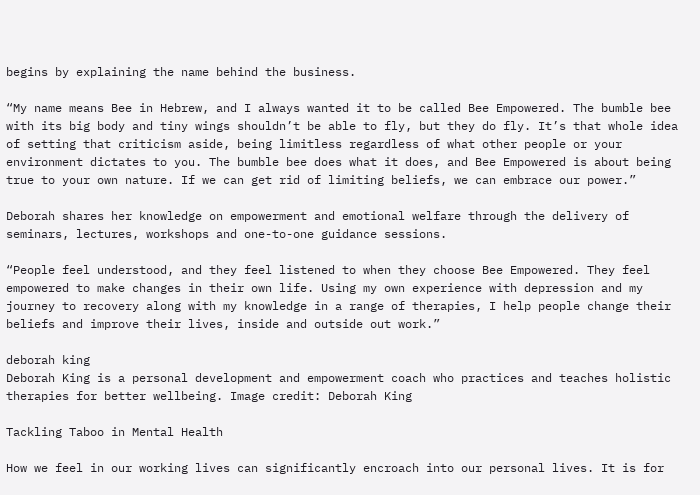begins by explaining the name behind the business.

“My name means Bee in Hebrew, and I always wanted it to be called Bee Empowered. The bumble bee with its big body and tiny wings shouldn’t be able to fly, but they do fly. It’s that whole idea of setting that criticism aside, being limitless regardless of what other people or your environment dictates to you. The bumble bee does what it does, and Bee Empowered is about being true to your own nature. If we can get rid of limiting beliefs, we can embrace our power.”

Deborah shares her knowledge on empowerment and emotional welfare through the delivery of seminars, lectures, workshops and one-to-one guidance sessions.

“People feel understood, and they feel listened to when they choose Bee Empowered. They feel empowered to make changes in their own life. Using my own experience with depression and my journey to recovery along with my knowledge in a range of therapies, I help people change their beliefs and improve their lives, inside and outside out work.”

deborah king
Deborah King is a personal development and empowerment coach who practices and teaches holistic therapies for better wellbeing. Image credit: Deborah King

Tackling Taboo in Mental Health

How we feel in our working lives can significantly encroach into our personal lives. It is for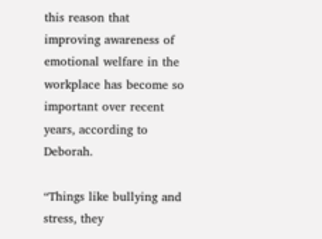this reason that improving awareness of emotional welfare in the workplace has become so important over recent years, according to Deborah.

“Things like bullying and stress, they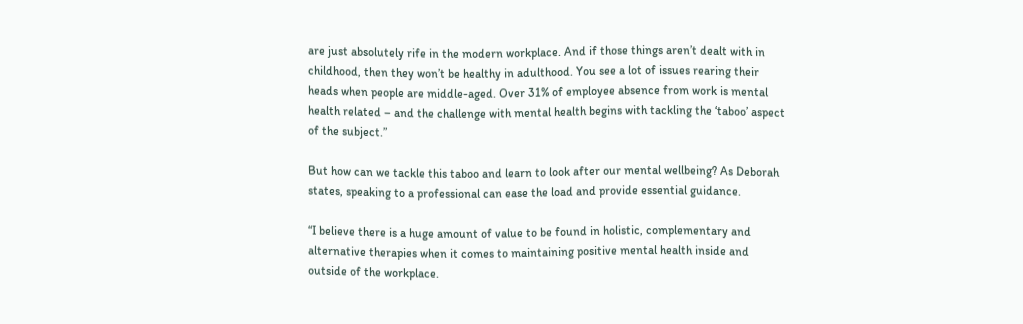are just absolutely rife in the modern workplace. And if those things aren’t dealt with in childhood, then they won’t be healthy in adulthood. You see a lot of issues rearing their heads when people are middle-aged. Over 31% of employee absence from work is mental health related – and the challenge with mental health begins with tackling the ‘taboo’ aspect of the subject.”

But how can we tackle this taboo and learn to look after our mental wellbeing? As Deborah states, speaking to a professional can ease the load and provide essential guidance.

“I believe there is a huge amount of value to be found in holistic, complementary and alternative therapies when it comes to maintaining positive mental health inside and outside of the workplace.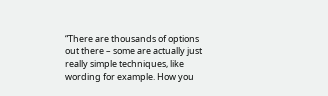“There are thousands of options out there – some are actually just really simple techniques, like wording for example. How you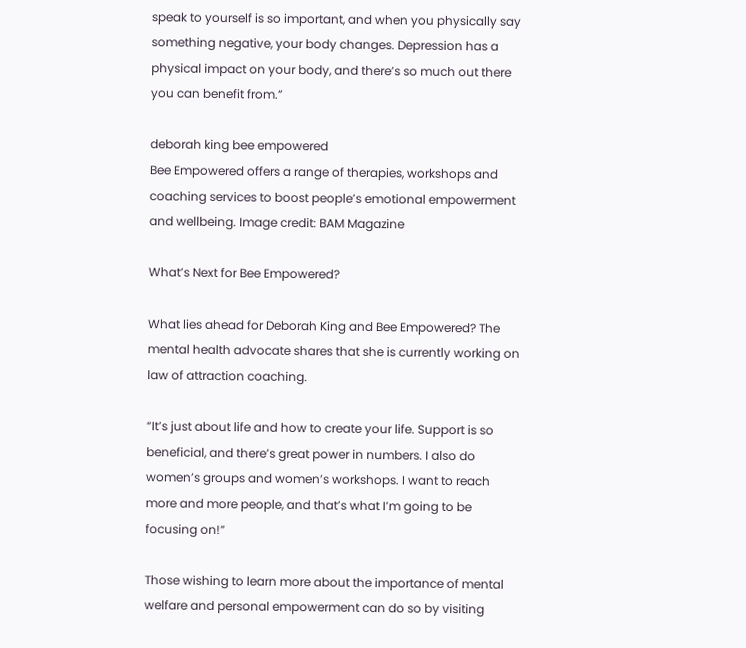speak to yourself is so important, and when you physically say something negative, your body changes. Depression has a physical impact on your body, and there’s so much out there you can benefit from.”

deborah king bee empowered
Bee Empowered offers a range of therapies, workshops and coaching services to boost people’s emotional empowerment and wellbeing. Image credit: BAM Magazine

What’s Next for Bee Empowered?

What lies ahead for Deborah King and Bee Empowered? The mental health advocate shares that she is currently working on law of attraction coaching.

“It’s just about life and how to create your life. Support is so beneficial, and there’s great power in numbers. I also do women’s groups and women’s workshops. I want to reach more and more people, and that’s what I’m going to be focusing on!”

Those wishing to learn more about the importance of mental welfare and personal empowerment can do so by visiting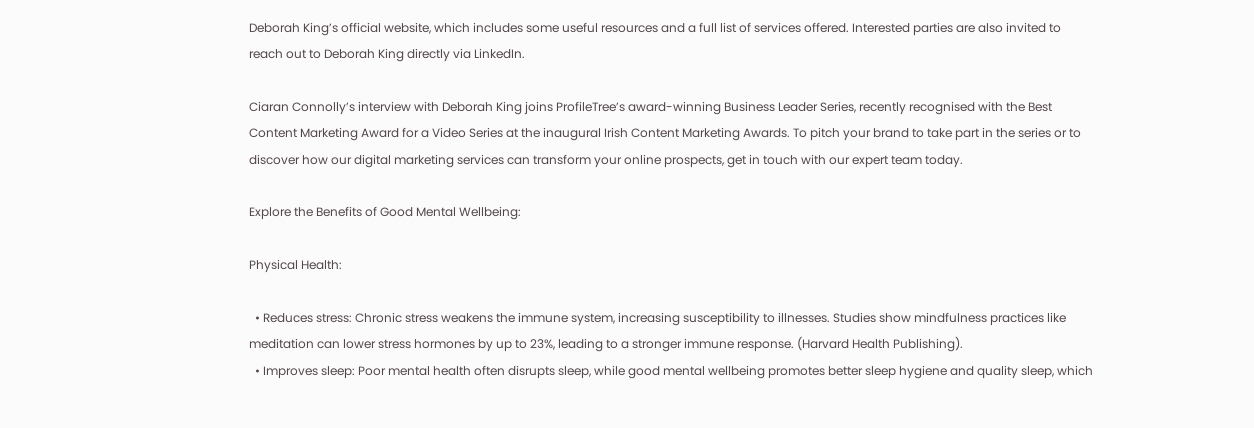Deborah King’s official website, which includes some useful resources and a full list of services offered. Interested parties are also invited to reach out to Deborah King directly via LinkedIn.

Ciaran Connolly’s interview with Deborah King joins ProfileTree’s award-winning Business Leader Series, recently recognised with the Best Content Marketing Award for a Video Series at the inaugural Irish Content Marketing Awards. To pitch your brand to take part in the series or to discover how our digital marketing services can transform your online prospects, get in touch with our expert team today.

Explore the Benefits of Good Mental Wellbeing:

Physical Health:

  • Reduces stress: Chronic stress weakens the immune system, increasing susceptibility to illnesses. Studies show mindfulness practices like meditation can lower stress hormones by up to 23%, leading to a stronger immune response. (Harvard Health Publishing).
  • Improves sleep: Poor mental health often disrupts sleep, while good mental wellbeing promotes better sleep hygiene and quality sleep, which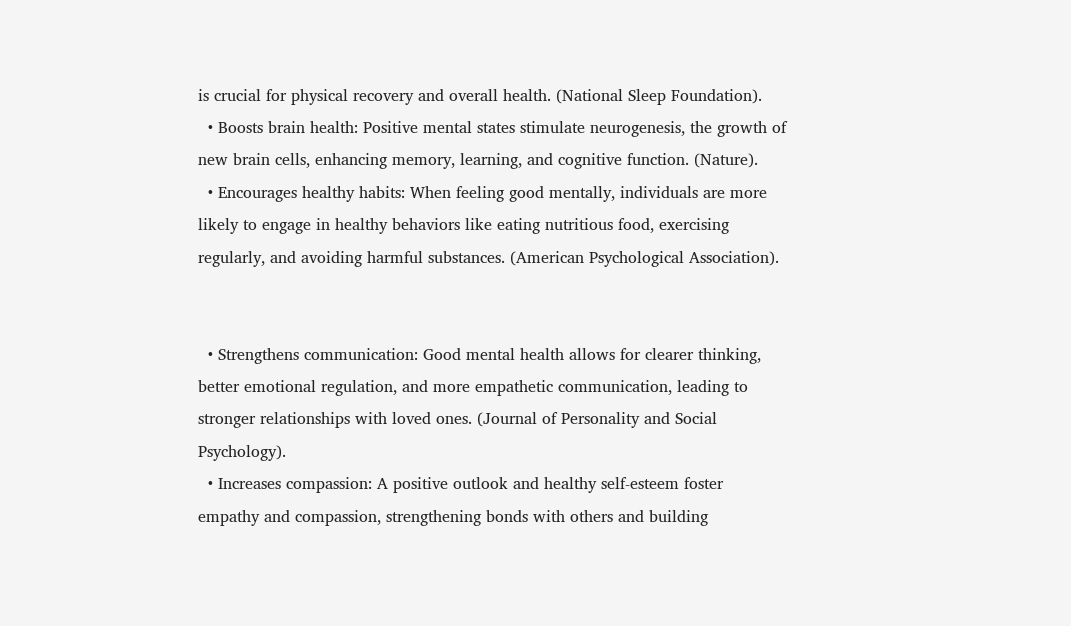is crucial for physical recovery and overall health. (National Sleep Foundation).
  • Boosts brain health: Positive mental states stimulate neurogenesis, the growth of new brain cells, enhancing memory, learning, and cognitive function. (Nature).
  • Encourages healthy habits: When feeling good mentally, individuals are more likely to engage in healthy behaviors like eating nutritious food, exercising regularly, and avoiding harmful substances. (American Psychological Association).


  • Strengthens communication: Good mental health allows for clearer thinking, better emotional regulation, and more empathetic communication, leading to stronger relationships with loved ones. (Journal of Personality and Social Psychology).
  • Increases compassion: A positive outlook and healthy self-esteem foster empathy and compassion, strengthening bonds with others and building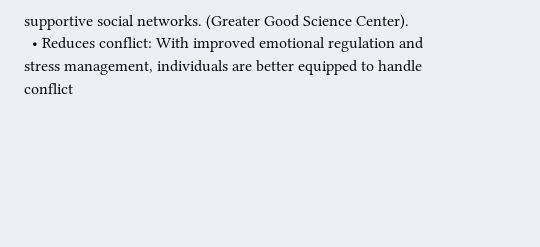supportive social networks. (Greater Good Science Center).
  • Reduces conflict: With improved emotional regulation and stress management, individuals are better equipped to handle conflict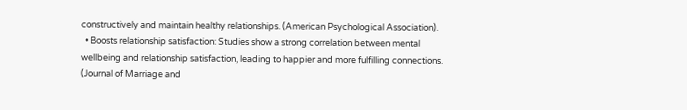constructively and maintain healthy relationships. (American Psychological Association).
  • Boosts relationship satisfaction: Studies show a strong correlation between mental wellbeing and relationship satisfaction, leading to happier and more fulfilling connections. (Journal of Marriage and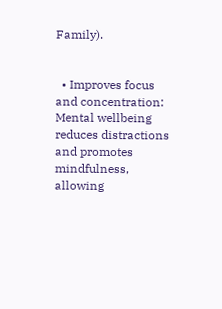Family).


  • Improves focus and concentration: Mental wellbeing reduces distractions and promotes mindfulness, allowing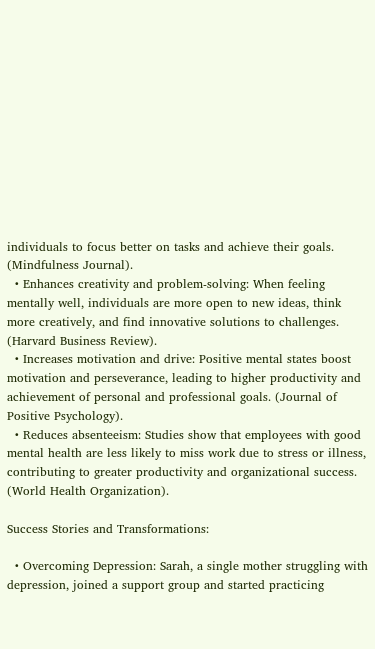individuals to focus better on tasks and achieve their goals. (Mindfulness Journal).
  • Enhances creativity and problem-solving: When feeling mentally well, individuals are more open to new ideas, think more creatively, and find innovative solutions to challenges. (Harvard Business Review).
  • Increases motivation and drive: Positive mental states boost motivation and perseverance, leading to higher productivity and achievement of personal and professional goals. (Journal of Positive Psychology).
  • Reduces absenteeism: Studies show that employees with good mental health are less likely to miss work due to stress or illness, contributing to greater productivity and organizational success. (World Health Organization).

Success Stories and Transformations:

  • Overcoming Depression: Sarah, a single mother struggling with depression, joined a support group and started practicing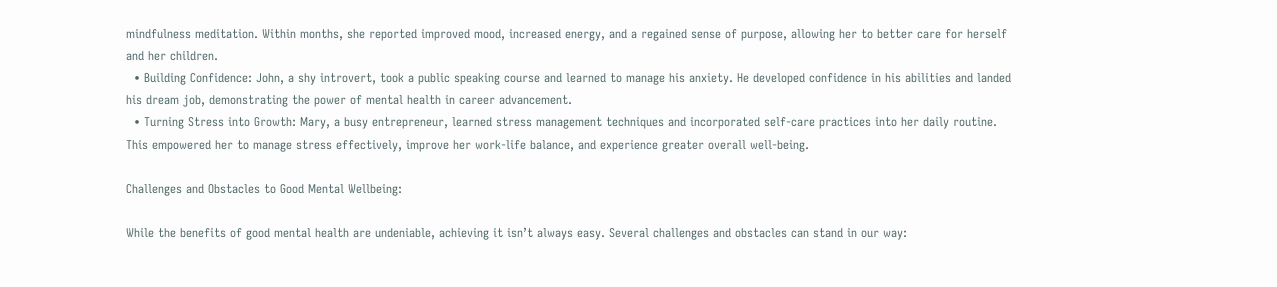mindfulness meditation. Within months, she reported improved mood, increased energy, and a regained sense of purpose, allowing her to better care for herself and her children.
  • Building Confidence: John, a shy introvert, took a public speaking course and learned to manage his anxiety. He developed confidence in his abilities and landed his dream job, demonstrating the power of mental health in career advancement.
  • Turning Stress into Growth: Mary, a busy entrepreneur, learned stress management techniques and incorporated self-care practices into her daily routine. This empowered her to manage stress effectively, improve her work-life balance, and experience greater overall well-being.

Challenges and Obstacles to Good Mental Wellbeing:

While the benefits of good mental health are undeniable, achieving it isn’t always easy. Several challenges and obstacles can stand in our way: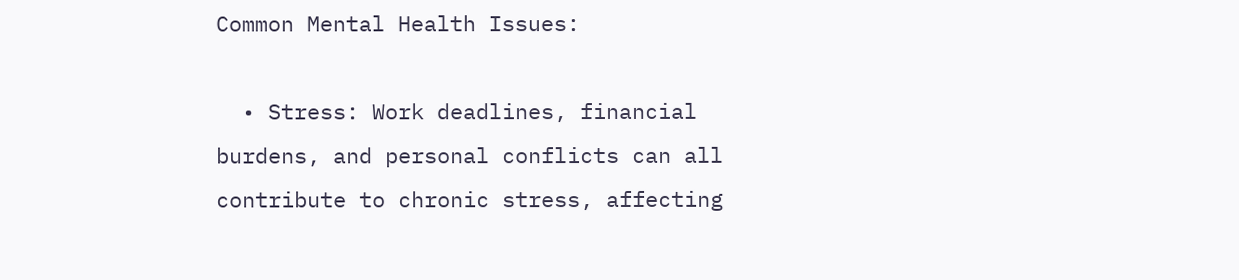Common Mental Health Issues:

  • Stress: Work deadlines, financial burdens, and personal conflicts can all contribute to chronic stress, affecting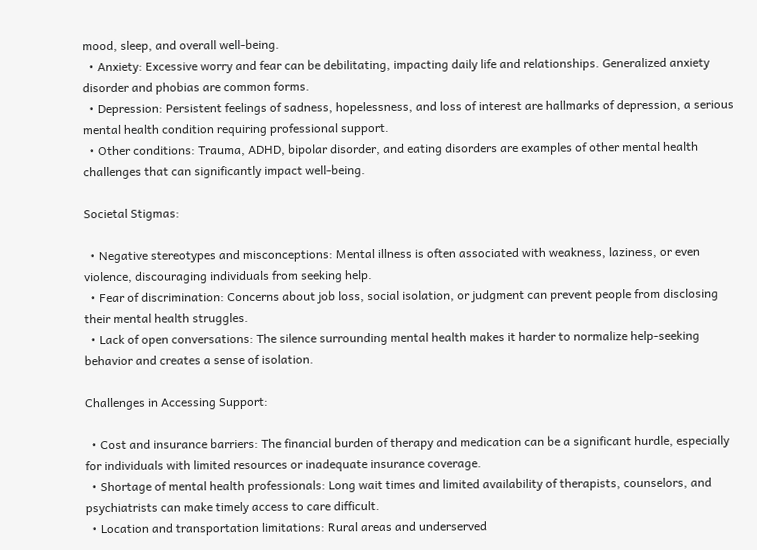mood, sleep, and overall well-being.
  • Anxiety: Excessive worry and fear can be debilitating, impacting daily life and relationships. Generalized anxiety disorder and phobias are common forms.
  • Depression: Persistent feelings of sadness, hopelessness, and loss of interest are hallmarks of depression, a serious mental health condition requiring professional support.
  • Other conditions: Trauma, ADHD, bipolar disorder, and eating disorders are examples of other mental health challenges that can significantly impact well-being.

Societal Stigmas:

  • Negative stereotypes and misconceptions: Mental illness is often associated with weakness, laziness, or even violence, discouraging individuals from seeking help.
  • Fear of discrimination: Concerns about job loss, social isolation, or judgment can prevent people from disclosing their mental health struggles.
  • Lack of open conversations: The silence surrounding mental health makes it harder to normalize help-seeking behavior and creates a sense of isolation.

Challenges in Accessing Support:

  • Cost and insurance barriers: The financial burden of therapy and medication can be a significant hurdle, especially for individuals with limited resources or inadequate insurance coverage.
  • Shortage of mental health professionals: Long wait times and limited availability of therapists, counselors, and psychiatrists can make timely access to care difficult.
  • Location and transportation limitations: Rural areas and underserved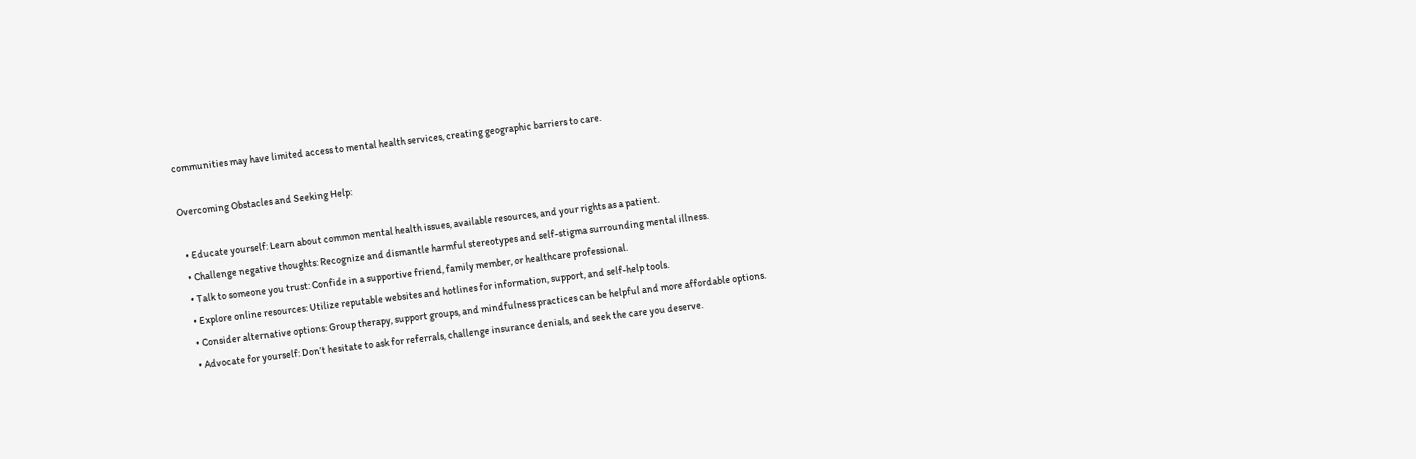communities may have limited access to mental health services, creating geographic barriers to care.

Overcoming Obstacles and Seeking Help:

  • Educate yourself: Learn about common mental health issues, available resources, and your rights as a patient.
  • Challenge negative thoughts: Recognize and dismantle harmful stereotypes and self-stigma surrounding mental illness.
  • Talk to someone you trust: Confide in a supportive friend, family member, or healthcare professional.
  • Explore online resources: Utilize reputable websites and hotlines for information, support, and self-help tools.
  • Consider alternative options: Group therapy, support groups, and mindfulness practices can be helpful and more affordable options.
  • Advocate for yourself: Don’t hesitate to ask for referrals, challenge insurance denials, and seek the care you deserve.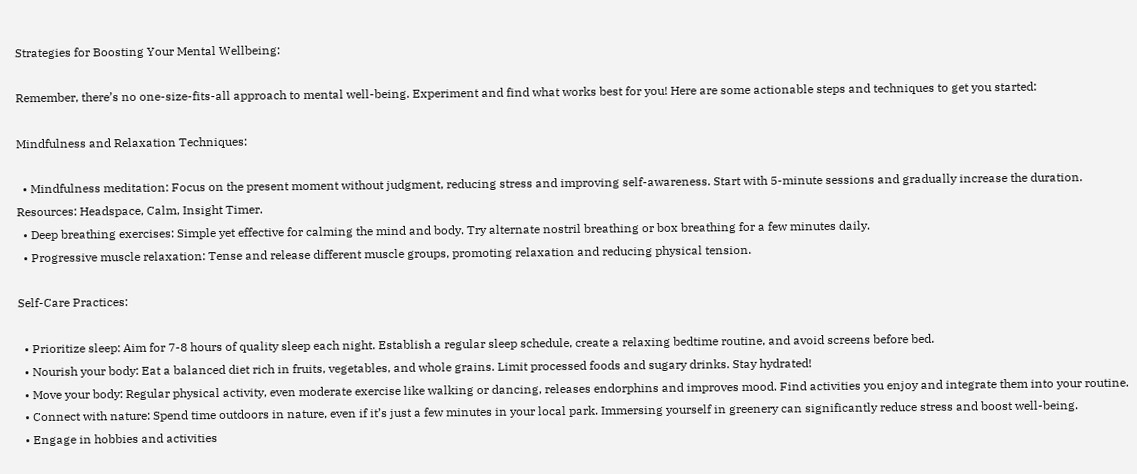Strategies for Boosting Your Mental Wellbeing:

Remember, there’s no one-size-fits-all approach to mental well-being. Experiment and find what works best for you! Here are some actionable steps and techniques to get you started:

Mindfulness and Relaxation Techniques:

  • Mindfulness meditation: Focus on the present moment without judgment, reducing stress and improving self-awareness. Start with 5-minute sessions and gradually increase the duration. Resources: Headspace, Calm, Insight Timer.
  • Deep breathing exercises: Simple yet effective for calming the mind and body. Try alternate nostril breathing or box breathing for a few minutes daily.
  • Progressive muscle relaxation: Tense and release different muscle groups, promoting relaxation and reducing physical tension.

Self-Care Practices:

  • Prioritize sleep: Aim for 7-8 hours of quality sleep each night. Establish a regular sleep schedule, create a relaxing bedtime routine, and avoid screens before bed.
  • Nourish your body: Eat a balanced diet rich in fruits, vegetables, and whole grains. Limit processed foods and sugary drinks. Stay hydrated!
  • Move your body: Regular physical activity, even moderate exercise like walking or dancing, releases endorphins and improves mood. Find activities you enjoy and integrate them into your routine.
  • Connect with nature: Spend time outdoors in nature, even if it’s just a few minutes in your local park. Immersing yourself in greenery can significantly reduce stress and boost well-being.
  • Engage in hobbies and activities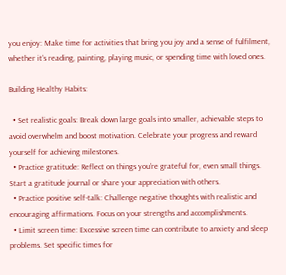you enjoy: Make time for activities that bring you joy and a sense of fulfilment, whether it’s reading, painting, playing music, or spending time with loved ones.

Building Healthy Habits:

  • Set realistic goals: Break down large goals into smaller, achievable steps to avoid overwhelm and boost motivation. Celebrate your progress and reward yourself for achieving milestones.
  • Practice gratitude: Reflect on things you’re grateful for, even small things. Start a gratitude journal or share your appreciation with others.
  • Practice positive self-talk: Challenge negative thoughts with realistic and encouraging affirmations. Focus on your strengths and accomplishments.
  • Limit screen time: Excessive screen time can contribute to anxiety and sleep problems. Set specific times for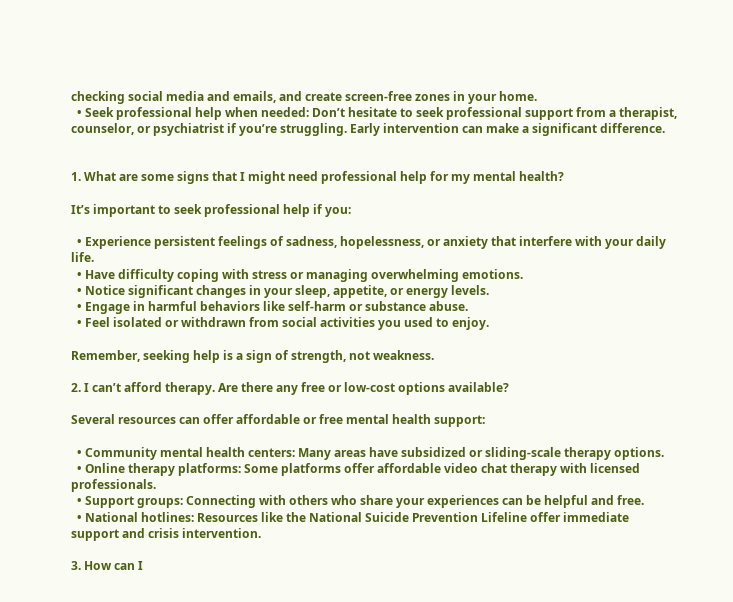checking social media and emails, and create screen-free zones in your home.
  • Seek professional help when needed: Don’t hesitate to seek professional support from a therapist, counselor, or psychiatrist if you’re struggling. Early intervention can make a significant difference.


1. What are some signs that I might need professional help for my mental health?

It’s important to seek professional help if you:

  • Experience persistent feelings of sadness, hopelessness, or anxiety that interfere with your daily life.
  • Have difficulty coping with stress or managing overwhelming emotions.
  • Notice significant changes in your sleep, appetite, or energy levels.
  • Engage in harmful behaviors like self-harm or substance abuse.
  • Feel isolated or withdrawn from social activities you used to enjoy.

Remember, seeking help is a sign of strength, not weakness.

2. I can’t afford therapy. Are there any free or low-cost options available?

Several resources can offer affordable or free mental health support:

  • Community mental health centers: Many areas have subsidized or sliding-scale therapy options.
  • Online therapy platforms: Some platforms offer affordable video chat therapy with licensed professionals.
  • Support groups: Connecting with others who share your experiences can be helpful and free.
  • National hotlines: Resources like the National Suicide Prevention Lifeline offer immediate support and crisis intervention.

3. How can I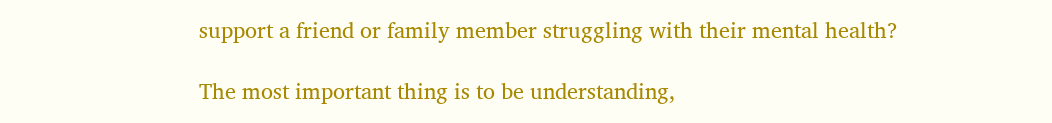support a friend or family member struggling with their mental health?

The most important thing is to be understanding,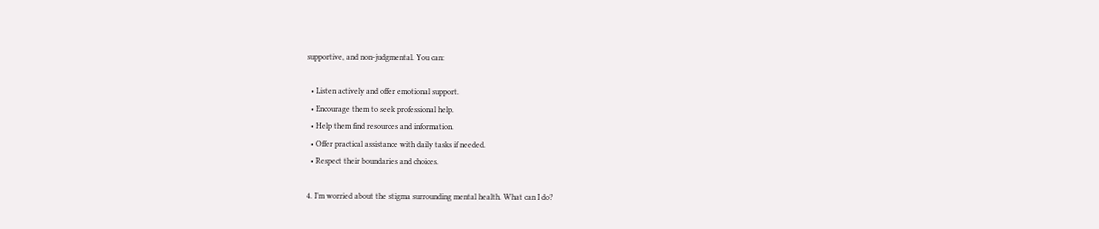supportive, and non-judgmental. You can:

  • Listen actively and offer emotional support.
  • Encourage them to seek professional help.
  • Help them find resources and information.
  • Offer practical assistance with daily tasks if needed.
  • Respect their boundaries and choices.

4. I’m worried about the stigma surrounding mental health. What can I do?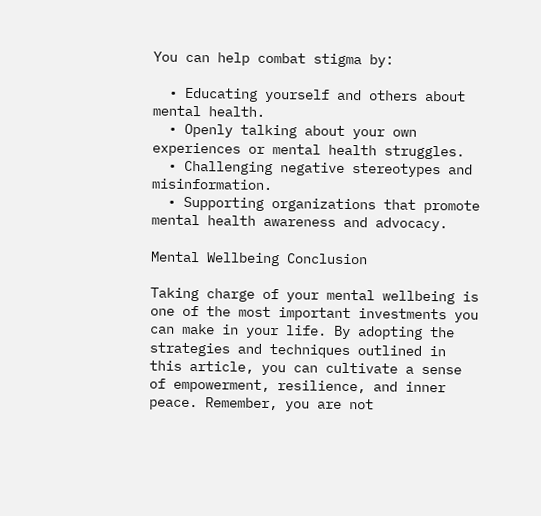You can help combat stigma by:

  • Educating yourself and others about mental health.
  • Openly talking about your own experiences or mental health struggles.
  • Challenging negative stereotypes and misinformation.
  • Supporting organizations that promote mental health awareness and advocacy.

Mental Wellbeing Conclusion

Taking charge of your mental wellbeing is one of the most important investments you can make in your life. By adopting the strategies and techniques outlined in this article, you can cultivate a sense of empowerment, resilience, and inner peace. Remember, you are not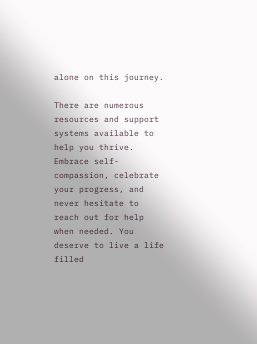alone on this journey.

There are numerous resources and support systems available to help you thrive. Embrace self-compassion, celebrate your progress, and never hesitate to reach out for help when needed. You deserve to live a life filled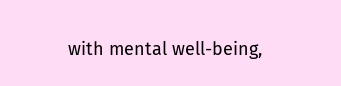with mental well-being,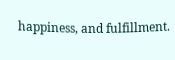happiness, and fulfillment.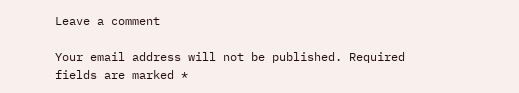Leave a comment

Your email address will not be published. Required fields are marked *